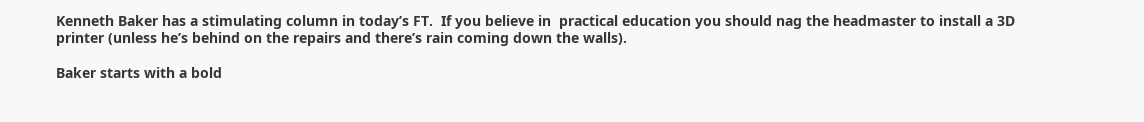Kenneth Baker has a stimulating column in today’s FT.  If you believe in  practical education you should nag the headmaster to install a 3D printer (unless he’s behind on the repairs and there’s rain coming down the walls).

Baker starts with a bold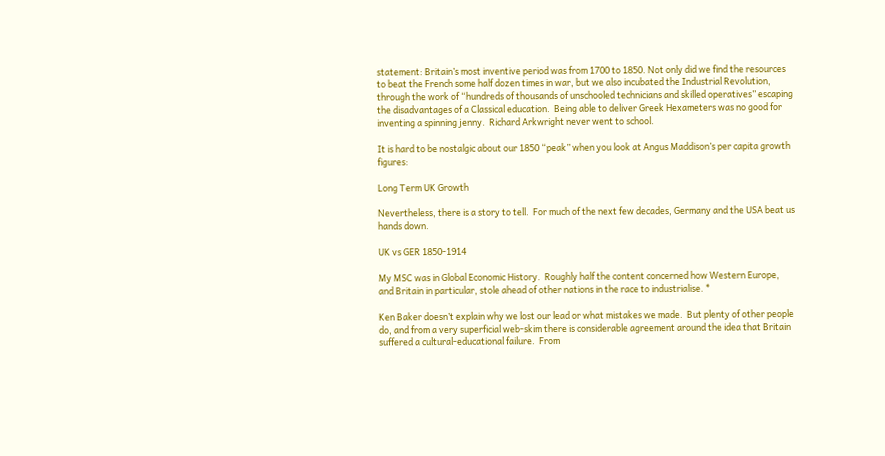statement: Britain’s most inventive period was from 1700 to 1850. Not only did we find the resources to beat the French some half dozen times in war, but we also incubated the Industrial Revolution, through the work of “hundreds of thousands of unschooled technicians and skilled operatives” escaping the disadvantages of a Classical education.  Being able to deliver Greek Hexameters was no good for inventing a spinning jenny.  Richard Arkwright never went to school.

It is hard to be nostalgic about our 1850 “peak” when you look at Angus Maddison’s per capita growth figures:

Long Term UK Growth

Nevertheless, there is a story to tell.  For much of the next few decades, Germany and the USA beat us hands down.

UK vs GER 1850-1914

My MSC was in Global Economic History.  Roughly half the content concerned how Western Europe, and Britain in particular, stole ahead of other nations in the race to industrialise. *

Ken Baker doesn’t explain why we lost our lead or what mistakes we made.  But plenty of other people do, and from a very superficial web-skim there is considerable agreement around the idea that Britain suffered a cultural-educational failure.  From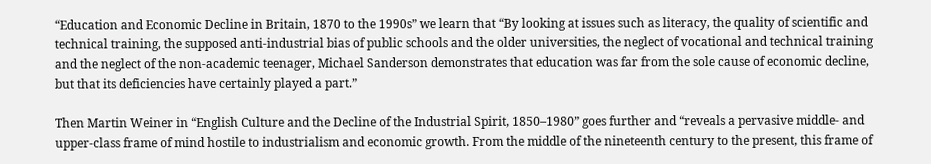“Education and Economic Decline in Britain, 1870 to the 1990s” we learn that “By looking at issues such as literacy, the quality of scientific and technical training, the supposed anti-industrial bias of public schools and the older universities, the neglect of vocational and technical training and the neglect of the non-academic teenager, Michael Sanderson demonstrates that education was far from the sole cause of economic decline, but that its deficiencies have certainly played a part.”

Then Martin Weiner in “English Culture and the Decline of the Industrial Spirit, 1850–1980” goes further and “reveals a pervasive middle- and upper-class frame of mind hostile to industrialism and economic growth. From the middle of the nineteenth century to the present, this frame of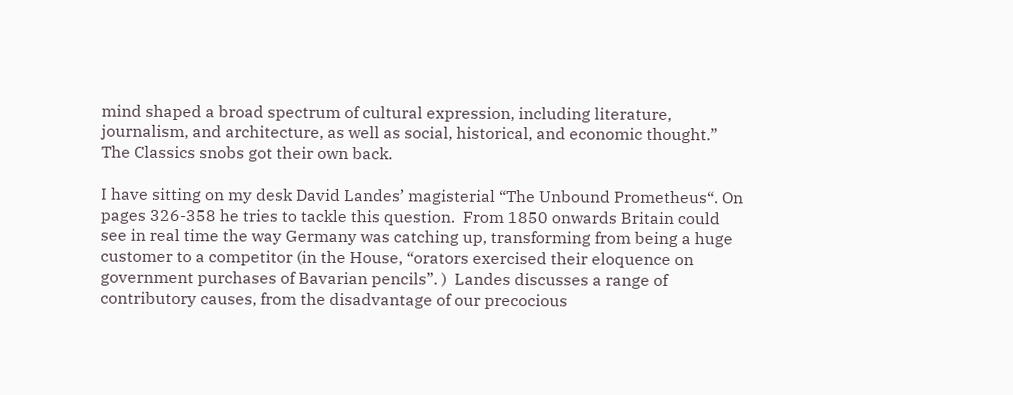mind shaped a broad spectrum of cultural expression, including literature, journalism, and architecture, as well as social, historical, and economic thought.”  The Classics snobs got their own back.

I have sitting on my desk David Landes’ magisterial “The Unbound Prometheus“. On pages 326-358 he tries to tackle this question.  From 1850 onwards Britain could see in real time the way Germany was catching up, transforming from being a huge customer to a competitor (in the House, “orators exercised their eloquence on government purchases of Bavarian pencils”. )  Landes discusses a range of contributory causes, from the disadvantage of our precocious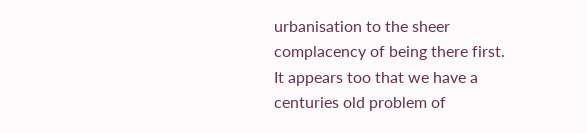urbanisation to the sheer complacency of being there first.  It appears too that we have a centuries old problem of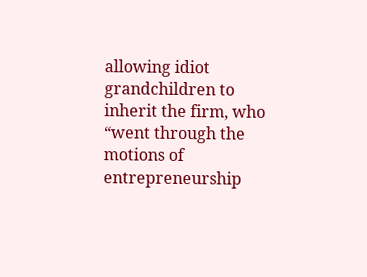allowing idiot grandchildren to inherit the firm, who “went through the motions of entrepreneurship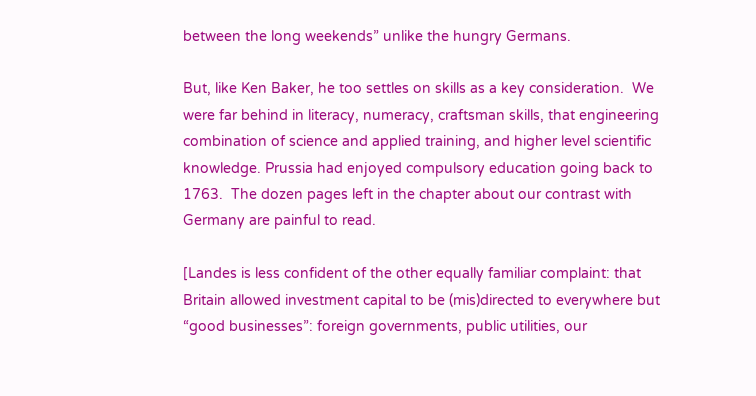between the long weekends” unlike the hungry Germans.

But, like Ken Baker, he too settles on skills as a key consideration.  We were far behind in literacy, numeracy, craftsman skills, that engineering combination of science and applied training, and higher level scientific knowledge. Prussia had enjoyed compulsory education going back to 1763.  The dozen pages left in the chapter about our contrast with Germany are painful to read.

[Landes is less confident of the other equally familiar complaint: that Britain allowed investment capital to be (mis)directed to everywhere but “good businesses”: foreign governments, public utilities, our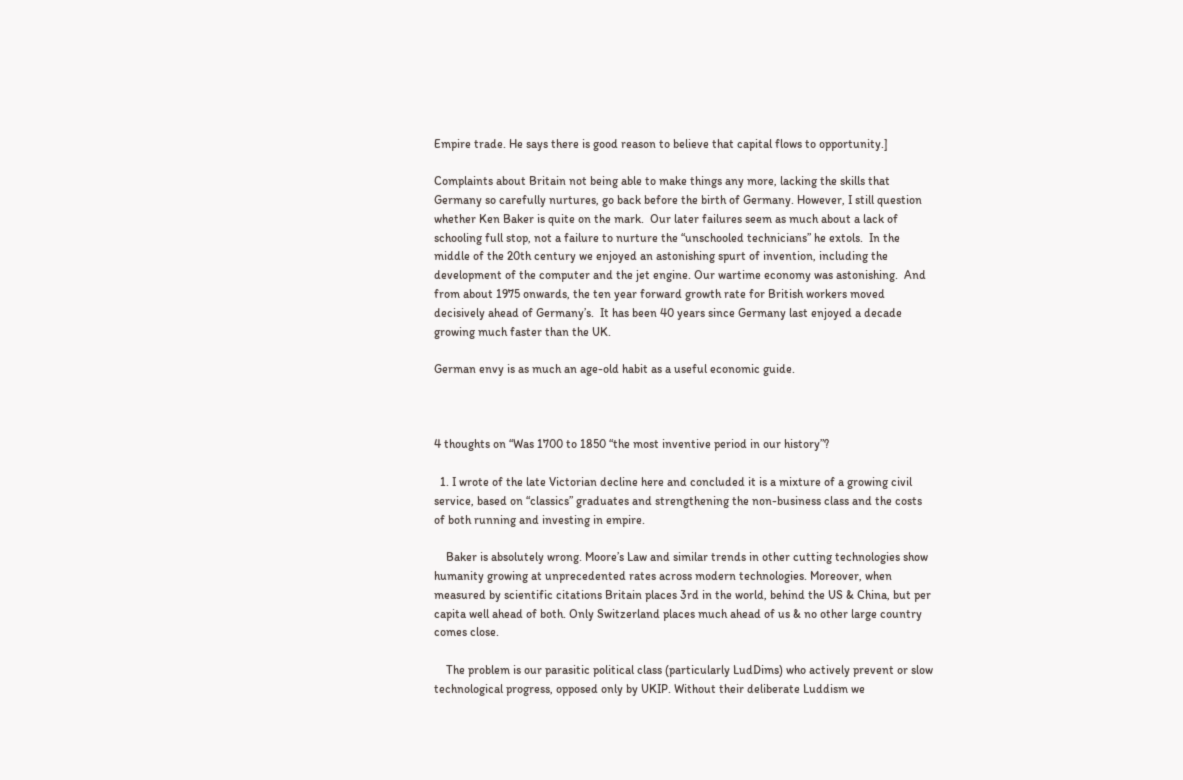Empire trade. He says there is good reason to believe that capital flows to opportunity.]

Complaints about Britain not being able to make things any more, lacking the skills that Germany so carefully nurtures, go back before the birth of Germany. However, I still question whether Ken Baker is quite on the mark.  Our later failures seem as much about a lack of schooling full stop, not a failure to nurture the “unschooled technicians” he extols.  In the middle of the 20th century we enjoyed an astonishing spurt of invention, including the development of the computer and the jet engine. Our wartime economy was astonishing.  And from about 1975 onwards, the ten year forward growth rate for British workers moved decisively ahead of Germany’s.  It has been 40 years since Germany last enjoyed a decade growing much faster than the UK.

German envy is as much an age-old habit as a useful economic guide.



4 thoughts on “Was 1700 to 1850 “the most inventive period in our history”?

  1. I wrote of the late Victorian decline here and concluded it is a mixture of a growing civil service, based on “classics” graduates and strengthening the non-business class and the costs of both running and investing in empire.

    Baker is absolutely wrong. Moore’s Law and similar trends in other cutting technologies show humanity growing at unprecedented rates across modern technologies. Moreover, when measured by scientific citations Britain places 3rd in the world, behind the US & China, but per capita well ahead of both. Only Switzerland places much ahead of us & no other large country comes close.

    The problem is our parasitic political class (particularly LudDims) who actively prevent or slow technological progress, opposed only by UKIP. Without their deliberate Luddism we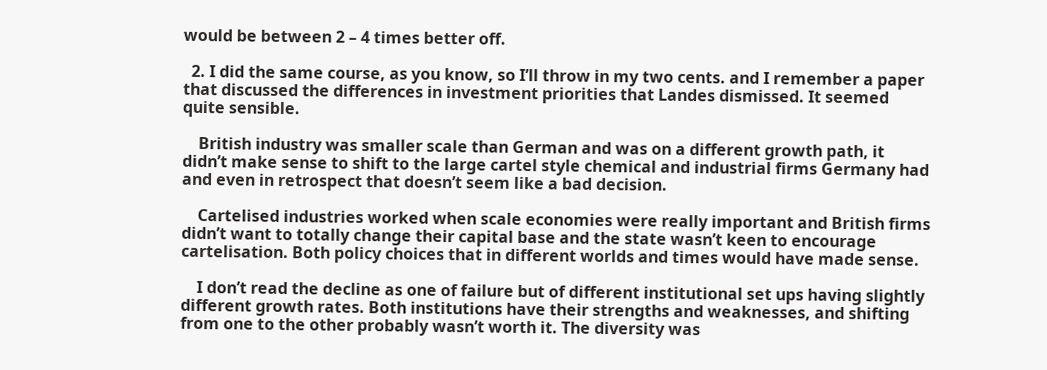would be between 2 – 4 times better off.

  2. I did the same course, as you know, so I’ll throw in my two cents. and I remember a paper that discussed the differences in investment priorities that Landes dismissed. It seemed quite sensible.

    British industry was smaller scale than German and was on a different growth path, it didn’t make sense to shift to the large cartel style chemical and industrial firms Germany had and even in retrospect that doesn’t seem like a bad decision.

    Cartelised industries worked when scale economies were really important and British firms didn’t want to totally change their capital base and the state wasn’t keen to encourage cartelisation. Both policy choices that in different worlds and times would have made sense.

    I don’t read the decline as one of failure but of different institutional set ups having slightly different growth rates. Both institutions have their strengths and weaknesses, and shifting from one to the other probably wasn’t worth it. The diversity was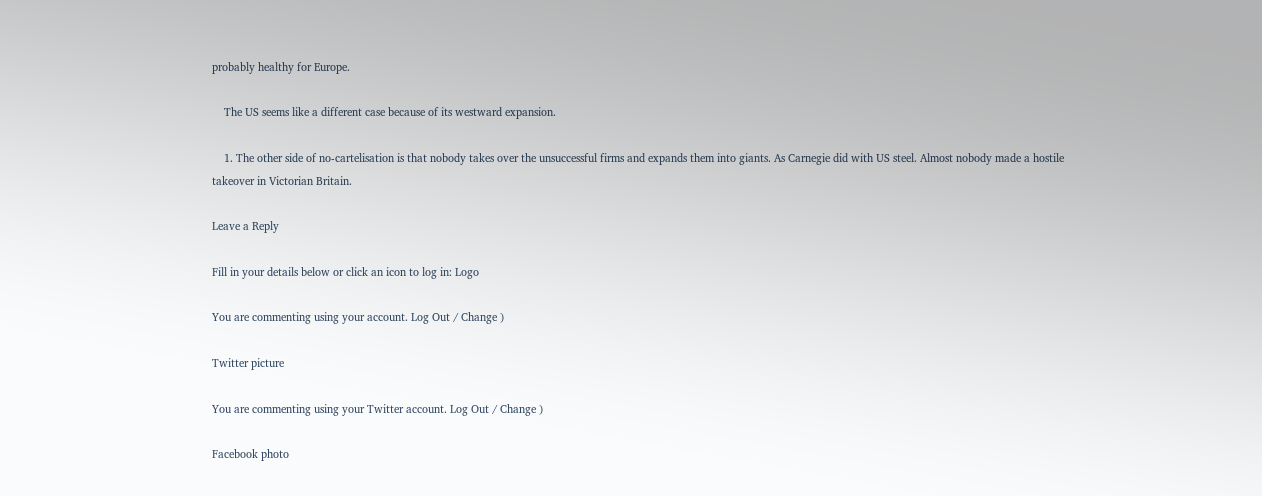probably healthy for Europe.

    The US seems like a different case because of its westward expansion.

    1. The other side of no-cartelisation is that nobody takes over the unsuccessful firms and expands them into giants. As Carnegie did with US steel. Almost nobody made a hostile takeover in Victorian Britain.

Leave a Reply

Fill in your details below or click an icon to log in: Logo

You are commenting using your account. Log Out / Change )

Twitter picture

You are commenting using your Twitter account. Log Out / Change )

Facebook photo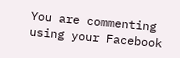You are commenting using your Facebook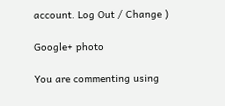account. Log Out / Change )

Google+ photo

You are commenting using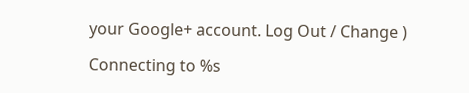your Google+ account. Log Out / Change )

Connecting to %s